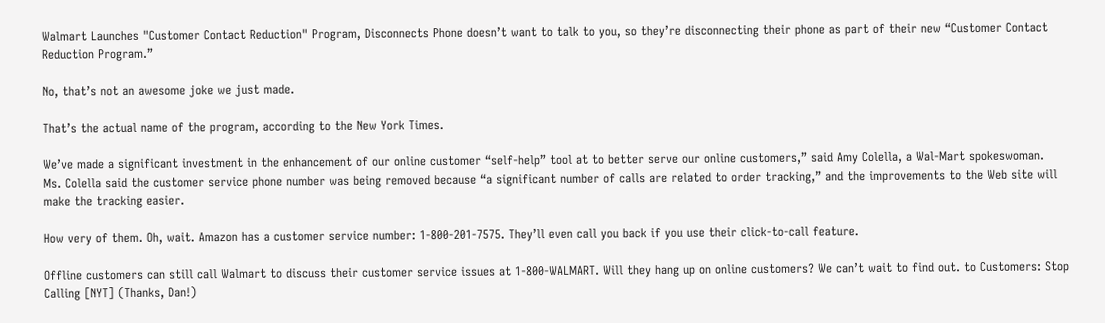Walmart Launches "Customer Contact Reduction" Program, Disconnects Phone doesn’t want to talk to you, so they’re disconnecting their phone as part of their new “Customer Contact Reduction Program.”

No, that’s not an awesome joke we just made.

That’s the actual name of the program, according to the New York Times.

We’ve made a significant investment in the enhancement of our online customer “self-help” tool at to better serve our online customers,” said Amy Colella, a Wal-Mart spokeswoman.
Ms. Colella said the customer service phone number was being removed because “a significant number of calls are related to order tracking,” and the improvements to the Web site will make the tracking easier.

How very of them. Oh, wait. Amazon has a customer service number: 1-800-201-7575. They’ll even call you back if you use their click-to-call feature.

Offline customers can still call Walmart to discuss their customer service issues at 1-800-WALMART. Will they hang up on online customers? We can’t wait to find out. to Customers: Stop Calling [NYT] (Thanks, Dan!)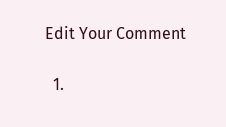Edit Your Comment

  1.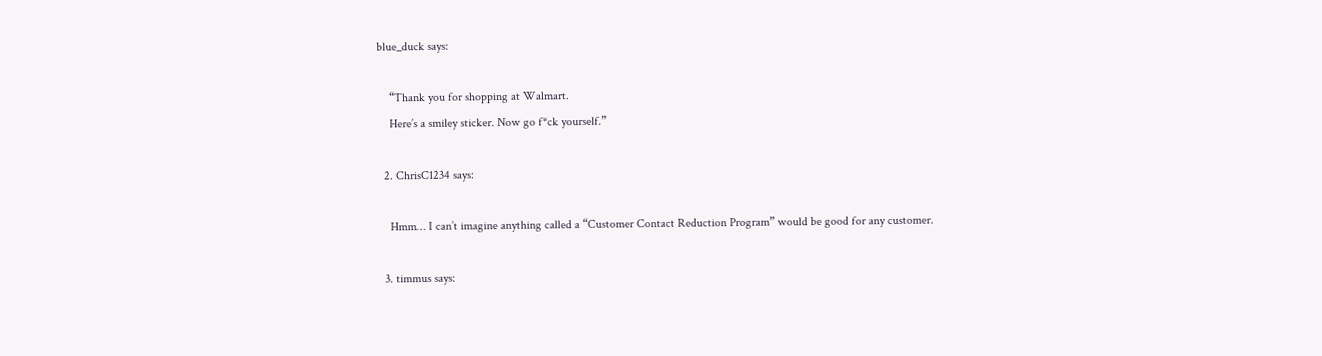blue_duck says:

    “Thank you for shopping at Walmart.
    Here’s a smiley sticker. Now go f*ck yourself.”

  2. ChrisC1234 says:

    Hmm… I can’t imagine anything called a “Customer Contact Reduction Program” would be good for any customer.

  3. timmus says: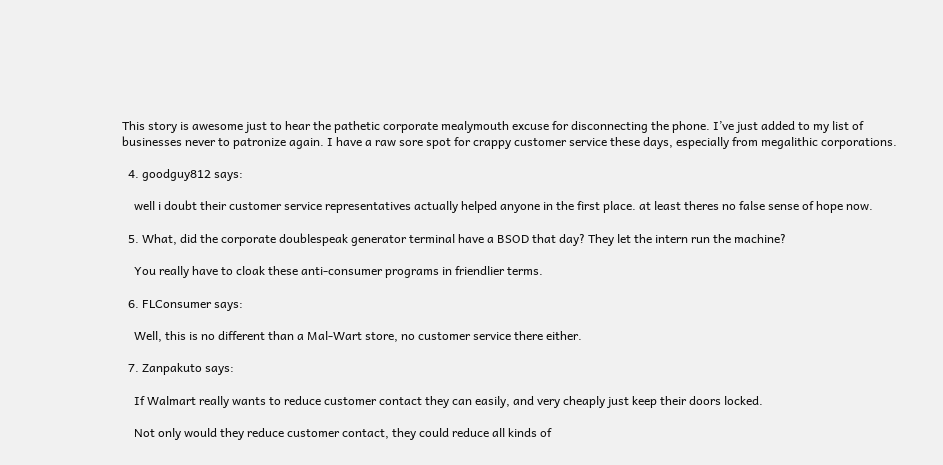This story is awesome just to hear the pathetic corporate mealymouth excuse for disconnecting the phone. I’ve just added to my list of businesses never to patronize again. I have a raw sore spot for crappy customer service these days, especially from megalithic corporations.

  4. goodguy812 says:

    well i doubt their customer service representatives actually helped anyone in the first place. at least theres no false sense of hope now.

  5. What, did the corporate doublespeak generator terminal have a BSOD that day? They let the intern run the machine?

    You really have to cloak these anti-consumer programs in friendlier terms.

  6. FLConsumer says:

    Well, this is no different than a Mal-Wart store, no customer service there either.

  7. Zanpakuto says:

    If Walmart really wants to reduce customer contact they can easily, and very cheaply just keep their doors locked.

    Not only would they reduce customer contact, they could reduce all kinds of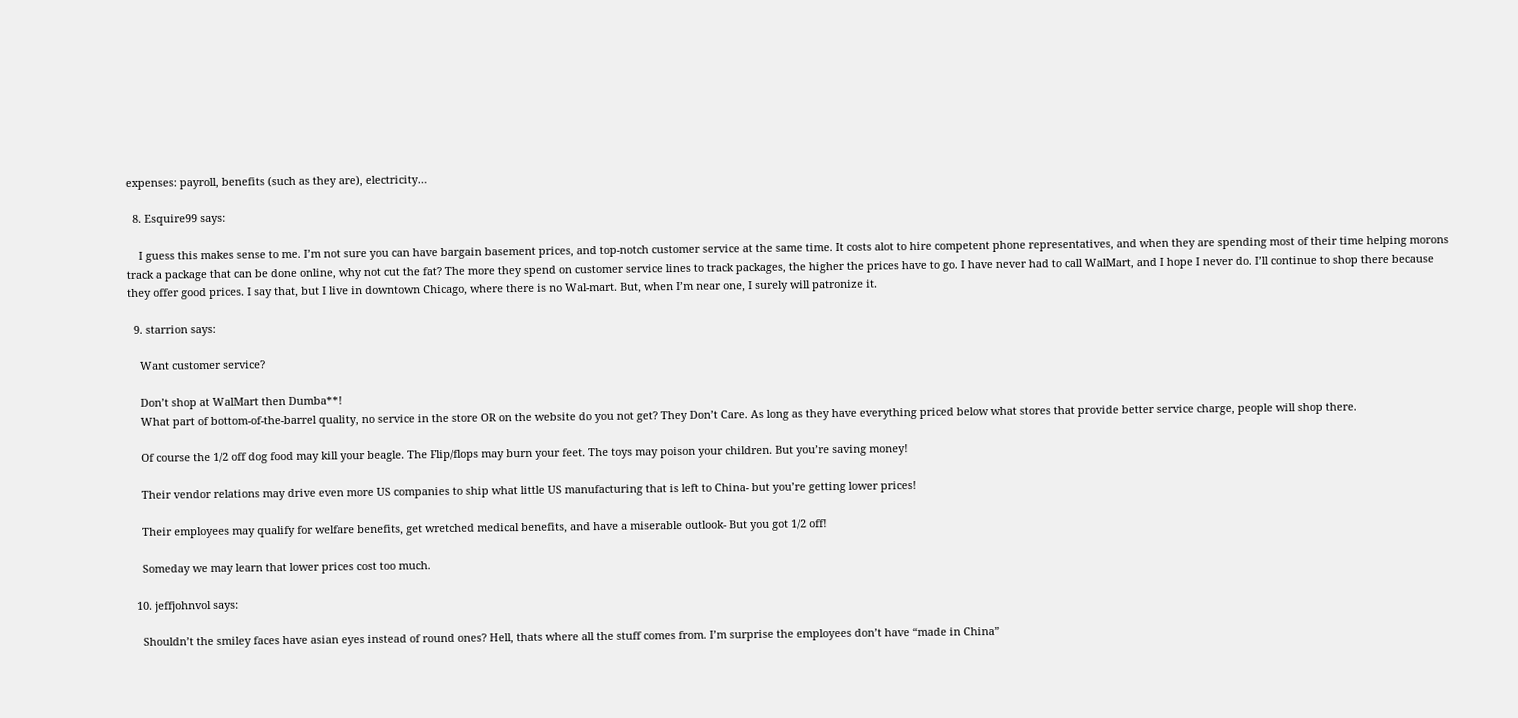expenses: payroll, benefits (such as they are), electricity…

  8. Esquire99 says:

    I guess this makes sense to me. I’m not sure you can have bargain basement prices, and top-notch customer service at the same time. It costs alot to hire competent phone representatives, and when they are spending most of their time helping morons track a package that can be done online, why not cut the fat? The more they spend on customer service lines to track packages, the higher the prices have to go. I have never had to call WalMart, and I hope I never do. I’ll continue to shop there because they offer good prices. I say that, but I live in downtown Chicago, where there is no Wal-mart. But, when I’m near one, I surely will patronize it.

  9. starrion says:

    Want customer service?

    Don’t shop at WalMart then Dumba**!
    What part of bottom-of-the-barrel quality, no service in the store OR on the website do you not get? They Don’t Care. As long as they have everything priced below what stores that provide better service charge, people will shop there.

    Of course the 1/2 off dog food may kill your beagle. The Flip/flops may burn your feet. The toys may poison your children. But you’re saving money!

    Their vendor relations may drive even more US companies to ship what little US manufacturing that is left to China- but you’re getting lower prices!

    Their employees may qualify for welfare benefits, get wretched medical benefits, and have a miserable outlook- But you got 1/2 off!

    Someday we may learn that lower prices cost too much.

  10. jeffjohnvol says:

    Shouldn’t the smiley faces have asian eyes instead of round ones? Hell, thats where all the stuff comes from. I’m surprise the employees don’t have “made in China”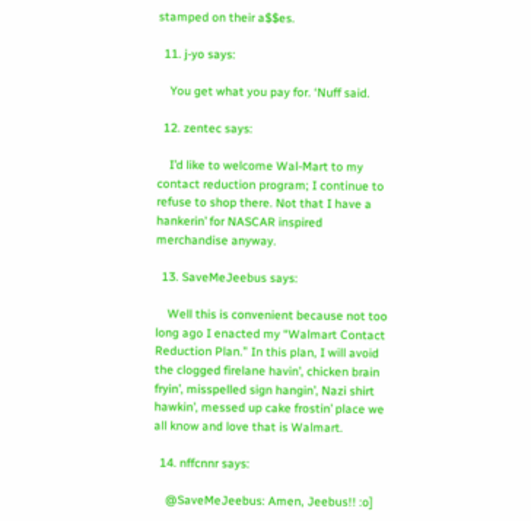stamped on their a$$es.

  11. j-yo says:

    You get what you pay for. ‘Nuff said.

  12. zentec says:

    I’d like to welcome Wal-Mart to my contact reduction program; I continue to refuse to shop there. Not that I have a hankerin’ for NASCAR inspired merchandise anyway.

  13. SaveMeJeebus says:

    Well this is convenient because not too long ago I enacted my “Walmart Contact Reduction Plan.” In this plan, I will avoid the clogged firelane havin’, chicken brain fryin’, misspelled sign hangin’, Nazi shirt hawkin’, messed up cake frostin’ place we all know and love that is Walmart.

  14. nffcnnr says:

    @SaveMeJeebus: Amen, Jeebus!! :o]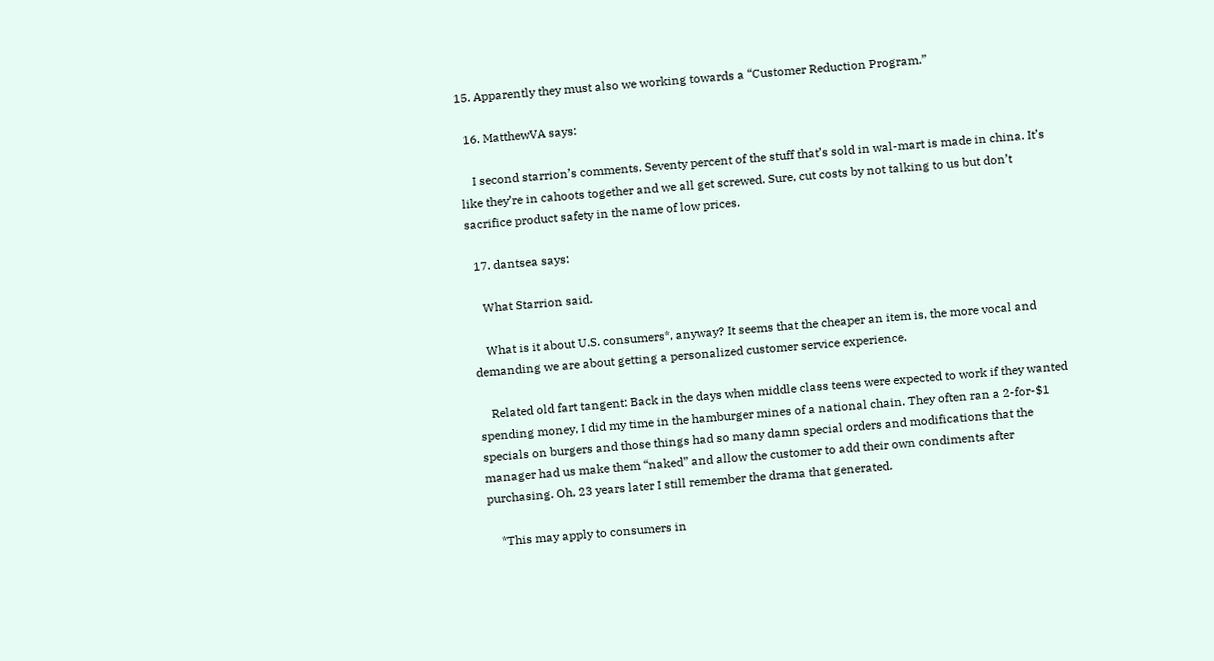15. Apparently they must also we working towards a “Customer Reduction Program.”

  16. MatthewVA says:

    I second starrion’s comments. Seventy percent of the stuff that’s sold in wal-mart is made in china. It’s like they’re in cahoots together and we all get screwed. Sure, cut costs by not talking to us but don’t sacrifice product safety in the name of low prices.

  17. dantsea says:

    What Starrion said.

    What is it about U.S. consumers*, anyway? It seems that the cheaper an item is, the more vocal and demanding we are about getting a personalized customer service experience.

    Related old fart tangent: Back in the days when middle class teens were expected to work if they wanted spending money, I did my time in the hamburger mines of a national chain. They often ran a 2-for-$1 specials on burgers and those things had so many damn special orders and modifications that the manager had us make them “naked” and allow the customer to add their own condiments after purchasing. Oh, 23 years later I still remember the drama that generated.

    *This may apply to consumers in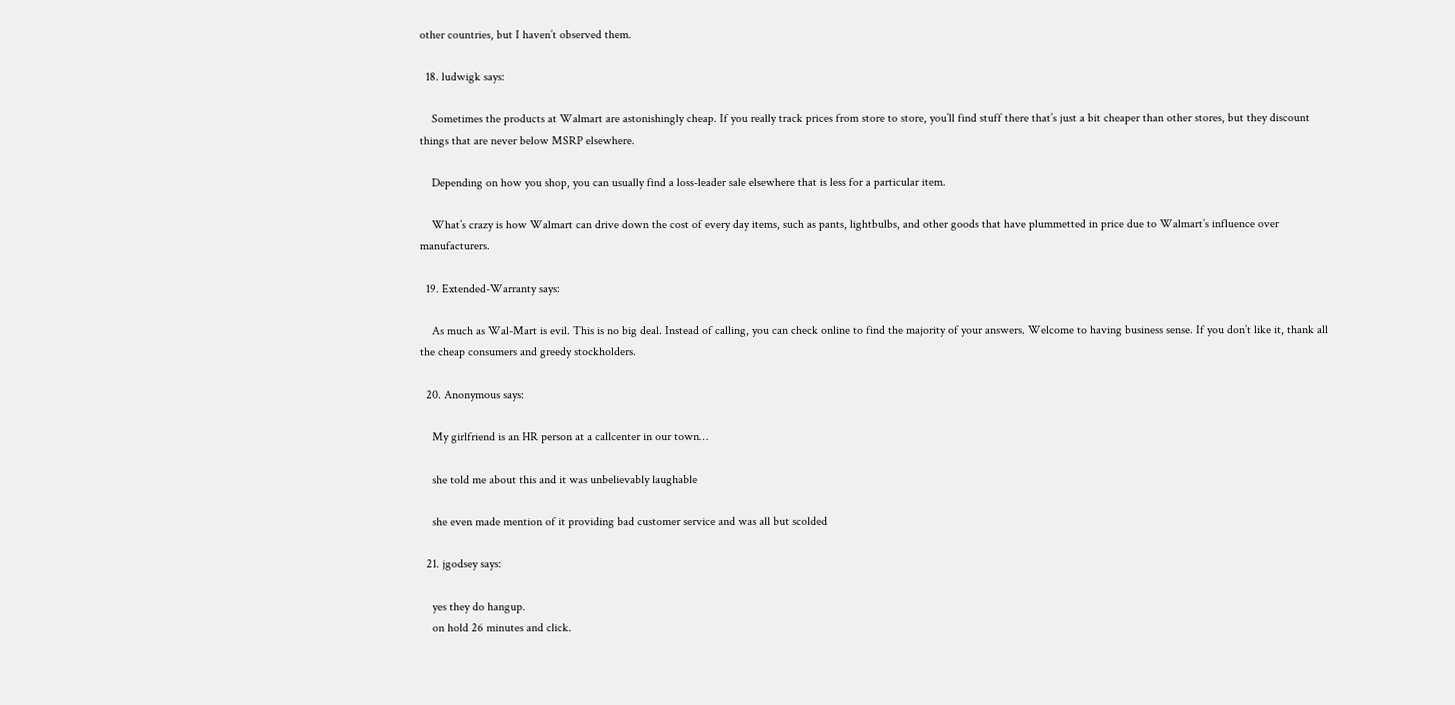other countries, but I haven’t observed them.

  18. ludwigk says:

    Sometimes the products at Walmart are astonishingly cheap. If you really track prices from store to store, you’ll find stuff there that’s just a bit cheaper than other stores, but they discount things that are never below MSRP elsewhere.

    Depending on how you shop, you can usually find a loss-leader sale elsewhere that is less for a particular item.

    What’s crazy is how Walmart can drive down the cost of every day items, such as pants, lightbulbs, and other goods that have plummetted in price due to Walmart’s influence over manufacturers.

  19. Extended-Warranty says:

    As much as Wal-Mart is evil. This is no big deal. Instead of calling, you can check online to find the majority of your answers. Welcome to having business sense. If you don’t like it, thank all the cheap consumers and greedy stockholders.

  20. Anonymous says:

    My girlfriend is an HR person at a callcenter in our town…

    she told me about this and it was unbelievably laughable

    she even made mention of it providing bad customer service and was all but scolded

  21. jgodsey says:

    yes they do hangup.
    on hold 26 minutes and click.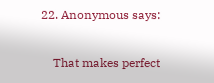22. Anonymous says:

    That makes perfect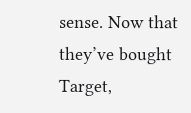sense. Now that they’ve bought Target,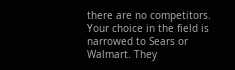there are no competitors. Your choice in the field is narrowed to Sears or Walmart. They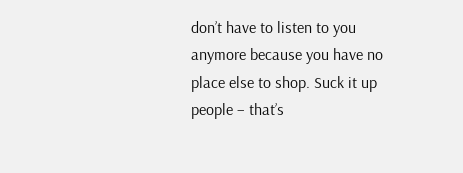don’t have to listen to you anymore because you have no place else to shop. Suck it up people – that’s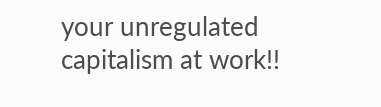your unregulated capitalism at work!!